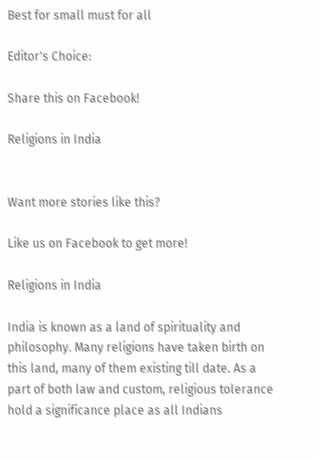Best for small must for all

Editor's Choice:

Share this on Facebook!

Religions in India


Want more stories like this?

Like us on Facebook to get more!

Religions in India

India is known as a land of spirituality and philosophy. Many religions have taken birth on this land, many of them existing till date. As a part of both law and custom, religious tolerance hold a significance place as all Indians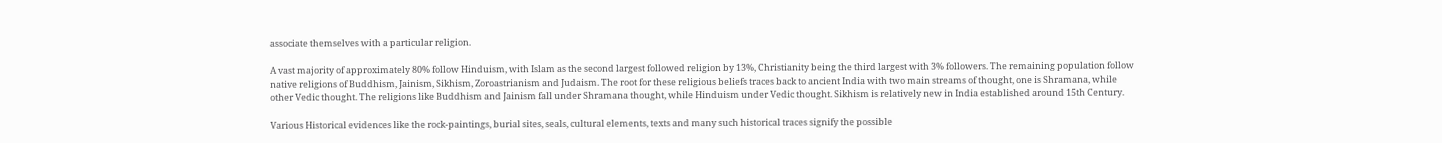associate themselves with a particular religion.

A vast majority of approximately 80% follow Hinduism, with Islam as the second largest followed religion by 13%, Christianity being the third largest with 3% followers. The remaining population follow native religions of Buddhism, Jainism, Sikhism, Zoroastrianism and Judaism. The root for these religious beliefs traces back to ancient India with two main streams of thought, one is Shramana, while other Vedic thought. The religions like Buddhism and Jainism fall under Shramana thought, while Hinduism under Vedic thought. Sikhism is relatively new in India established around 15th Century.

Various Historical evidences like the rock-paintings, burial sites, seals, cultural elements, texts and many such historical traces signify the possible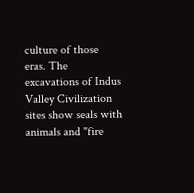culture of those eras. The excavations of Indus Valley Civilization sites show seals with animals and "fire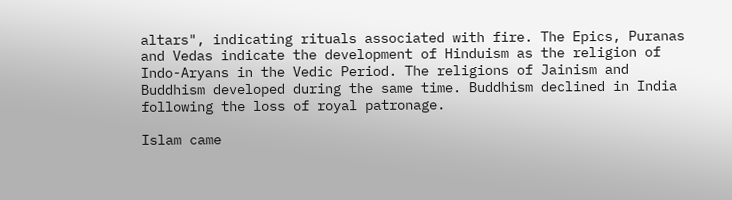altars", indicating rituals associated with fire. The Epics, Puranas and Vedas indicate the development of Hinduism as the religion of Indo-Aryans in the Vedic Period. The religions of Jainism and Buddhism developed during the same time. Buddhism declined in India following the loss of royal patronage.

Islam came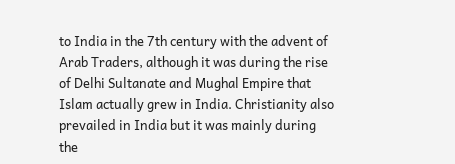to India in the 7th century with the advent of Arab Traders, although it was during the rise of Delhi Sultanate and Mughal Empire that Islam actually grew in India. Christianity also prevailed in India but it was mainly during the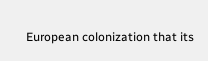European colonization that its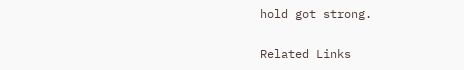hold got strong.

Related Links